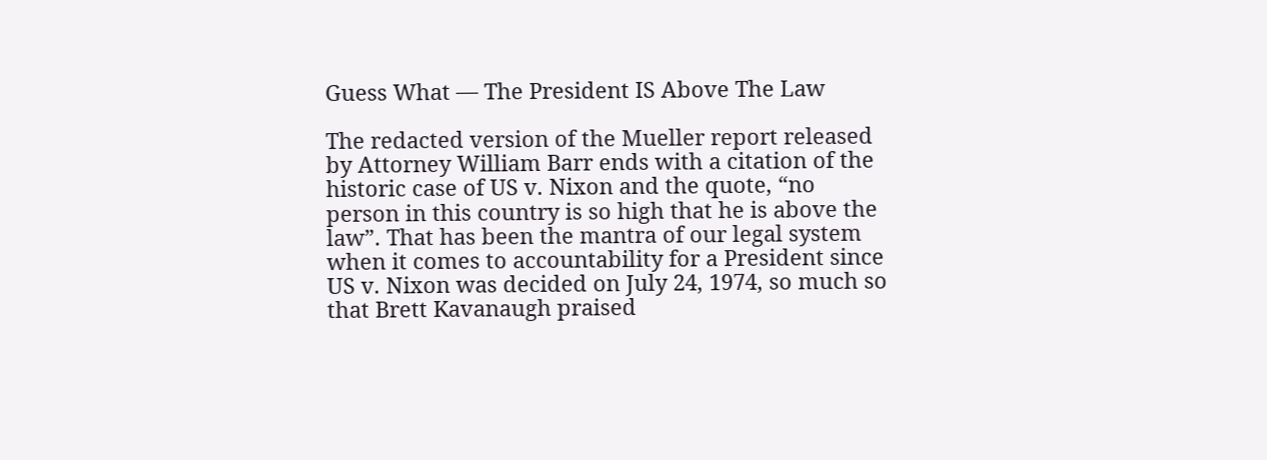Guess What — The President IS Above The Law

The redacted version of the Mueller report released by Attorney William Barr ends with a citation of the historic case of US v. Nixon and the quote, “no person in this country is so high that he is above the law”. That has been the mantra of our legal system when it comes to accountability for a President since US v. Nixon was decided on July 24, 1974, so much so that Brett Kavanaugh praised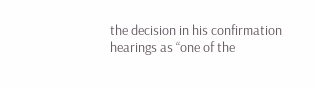the decision in his confirmation hearings as “one of the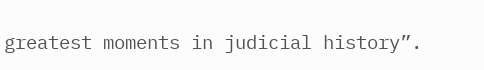greatest moments in judicial history”.